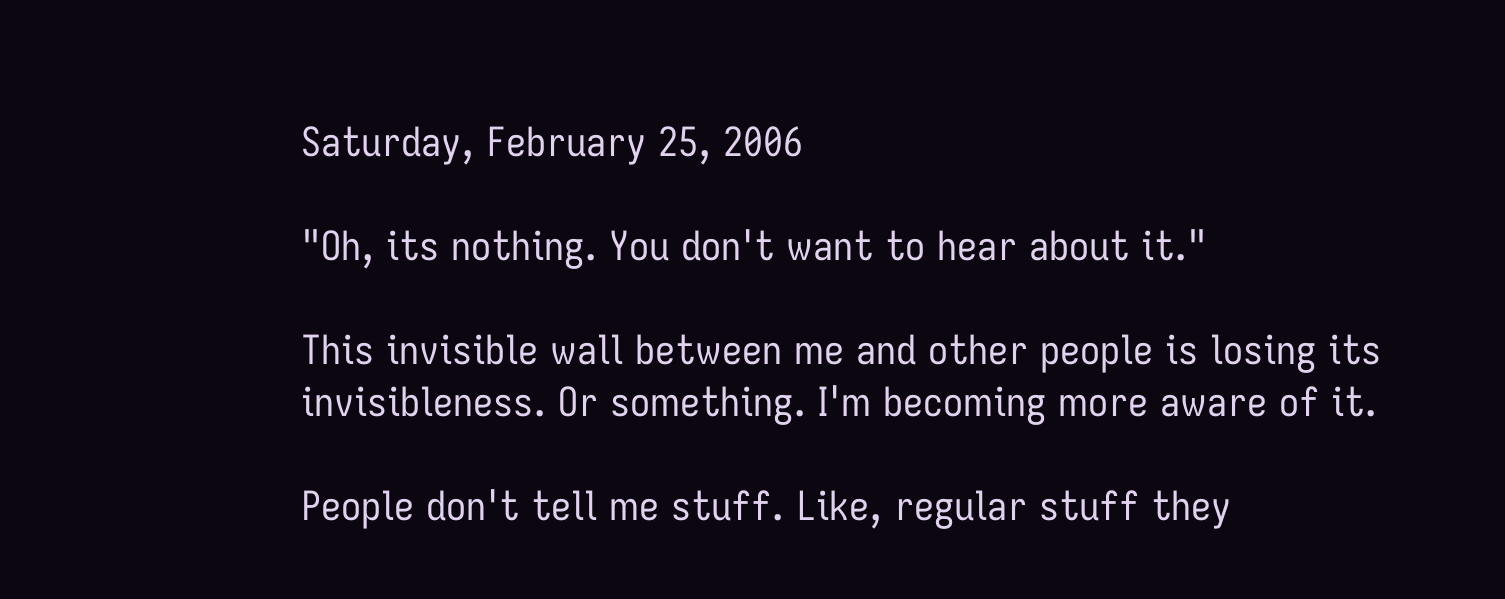Saturday, February 25, 2006

"Oh, its nothing. You don't want to hear about it."

This invisible wall between me and other people is losing its invisibleness. Or something. I'm becoming more aware of it.

People don't tell me stuff. Like, regular stuff they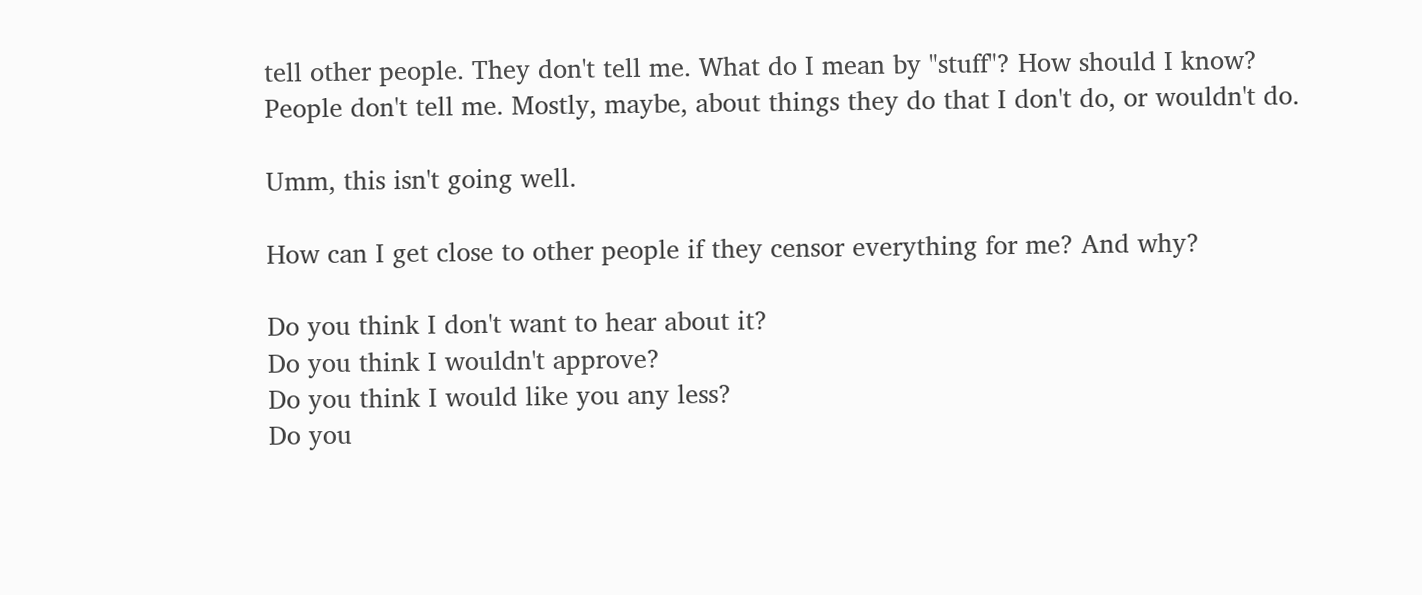tell other people. They don't tell me. What do I mean by "stuff"? How should I know? People don't tell me. Mostly, maybe, about things they do that I don't do, or wouldn't do.

Umm, this isn't going well.

How can I get close to other people if they censor everything for me? And why?

Do you think I don't want to hear about it?
Do you think I wouldn't approve?
Do you think I would like you any less?
Do you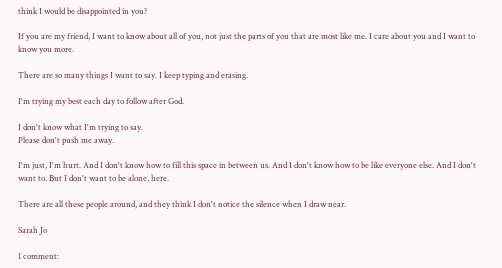think I would be disappointed in you?

If you are my friend, I want to know about all of you, not just the parts of you that are most like me. I care about you and I want to know you more.

There are so many things I want to say. I keep typing and erasing.

I'm trying my best each day to follow after God.

I don't know what I'm trying to say.
Please don't push me away.

I'm just, I'm hurt. And I don't know how to fill this space in between us. And I don't know how to be like everyone else. And I don't want to. But I don't want to be alone, here.

There are all these people around, and they think I don't notice the silence when I draw near.

Sarah Jo

1 comment: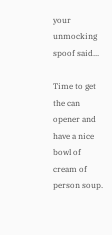your unmocking spoof said...

Time to get the can opener and have a nice bowl of cream of person soup.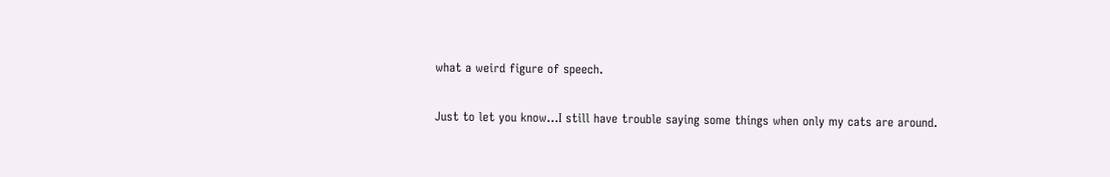what a weird figure of speech.

Just to let you know...I still have trouble saying some things when only my cats are around.